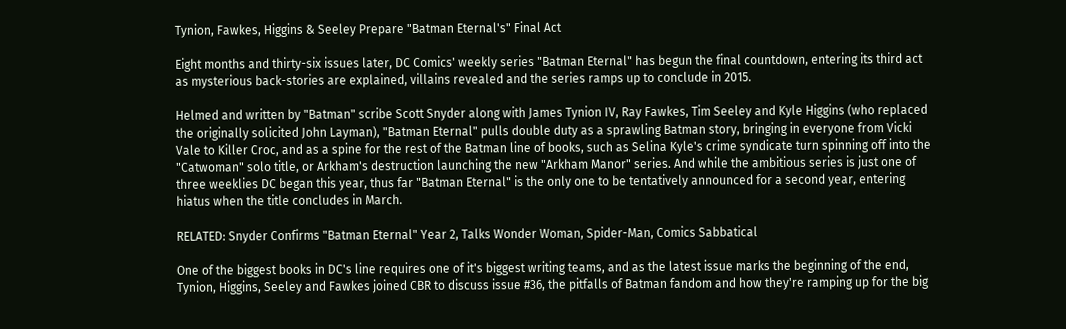Tynion, Fawkes, Higgins & Seeley Prepare "Batman Eternal's" Final Act

Eight months and thirty-six issues later, DC Comics' weekly series "Batman Eternal" has begun the final countdown, entering its third act as mysterious back-stories are explained, villains revealed and the series ramps up to conclude in 2015.

Helmed and written by "Batman" scribe Scott Snyder along with James Tynion IV, Ray Fawkes, Tim Seeley and Kyle Higgins (who replaced the originally solicited John Layman), "Batman Eternal" pulls double duty as a sprawling Batman story, bringing in everyone from Vicki Vale to Killer Croc, and as a spine for the rest of the Batman line of books, such as Selina Kyle's crime syndicate turn spinning off into the "Catwoman" solo title, or Arkham's destruction launching the new "Arkham Manor" series. And while the ambitious series is just one of three weeklies DC began this year, thus far "Batman Eternal" is the only one to be tentatively announced for a second year, entering hiatus when the title concludes in March.

RELATED: Snyder Confirms "Batman Eternal" Year 2, Talks Wonder Woman, Spider-Man, Comics Sabbatical

One of the biggest books in DC's line requires one of it's biggest writing teams, and as the latest issue marks the beginning of the end, Tynion, Higgins, Seeley and Fawkes joined CBR to discuss issue #36, the pitfalls of Batman fandom and how they're ramping up for the big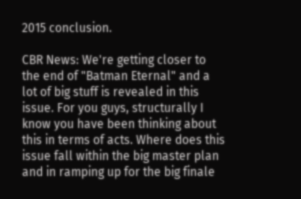2015 conclusion.

CBR News: We're getting closer to the end of "Batman Eternal" and a lot of big stuff is revealed in this issue. For you guys, structurally I know you have been thinking about this in terms of acts. Where does this issue fall within the big master plan and in ramping up for the big finale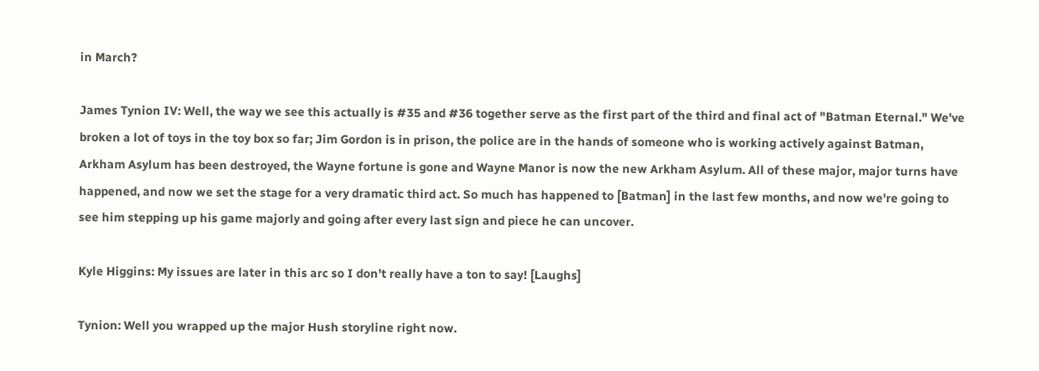in March?

James Tynion IV: Well, the way we see this actually is #35 and #36 together serve as the first part of the third and final act of "Batman Eternal." We've broken a lot of toys in the toy box so far; Jim Gordon is in prison, the police are in the hands of someone who is working actively against Batman, Arkham Asylum has been destroyed, the Wayne fortune is gone and Wayne Manor is now the new Arkham Asylum. All of these major, major turns have happened, and now we set the stage for a very dramatic third act. So much has happened to [Batman] in the last few months, and now we're going to see him stepping up his game majorly and going after every last sign and piece he can uncover.

Kyle Higgins: My issues are later in this arc so I don't really have a ton to say! [Laughs]

Tynion: Well you wrapped up the major Hush storyline right now.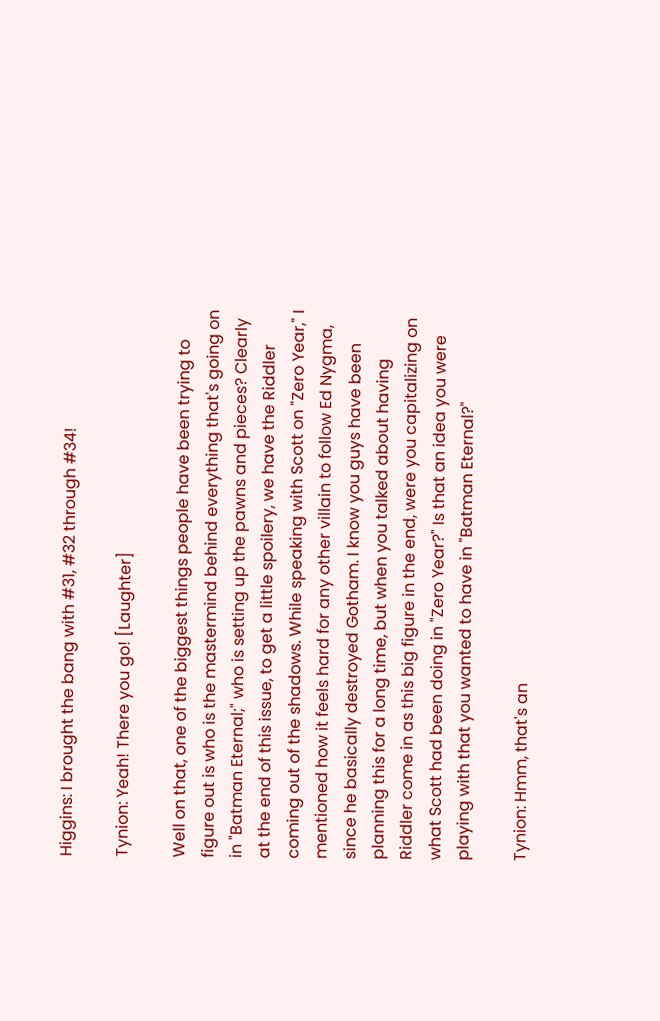Higgins: I brought the bang with #31, #32 through #34!

Tynion: Yeah! There you go! [Laughter]

Well on that, one of the biggest things people have been trying to figure out is who is the mastermind behind everything that's going on in "Batman Eternal;" who is setting up the pawns and pieces? Clearly at the end of this issue, to get a little spoilery, we have the Riddler coming out of the shadows. While speaking with Scott on "Zero Year," I mentioned how it feels hard for any other villain to follow Ed Nygma, since he basically destroyed Gotham. I know you guys have been planning this for a long time, but when you talked about having Riddler come in as this big figure in the end, were you capitalizing on what Scott had been doing in "Zero Year?" Is that an idea you were playing with that you wanted to have in "Batman Eternal?"

Tynion: Hmm, that's an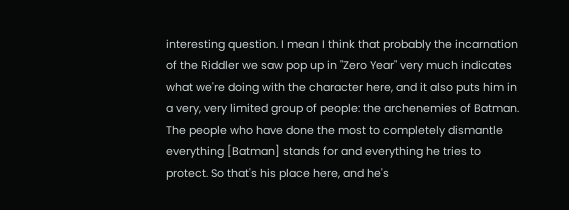interesting question. I mean I think that probably the incarnation of the Riddler we saw pop up in "Zero Year" very much indicates what we're doing with the character here, and it also puts him in a very, very limited group of people: the archenemies of Batman. The people who have done the most to completely dismantle everything [Batman] stands for and everything he tries to protect. So that's his place here, and he's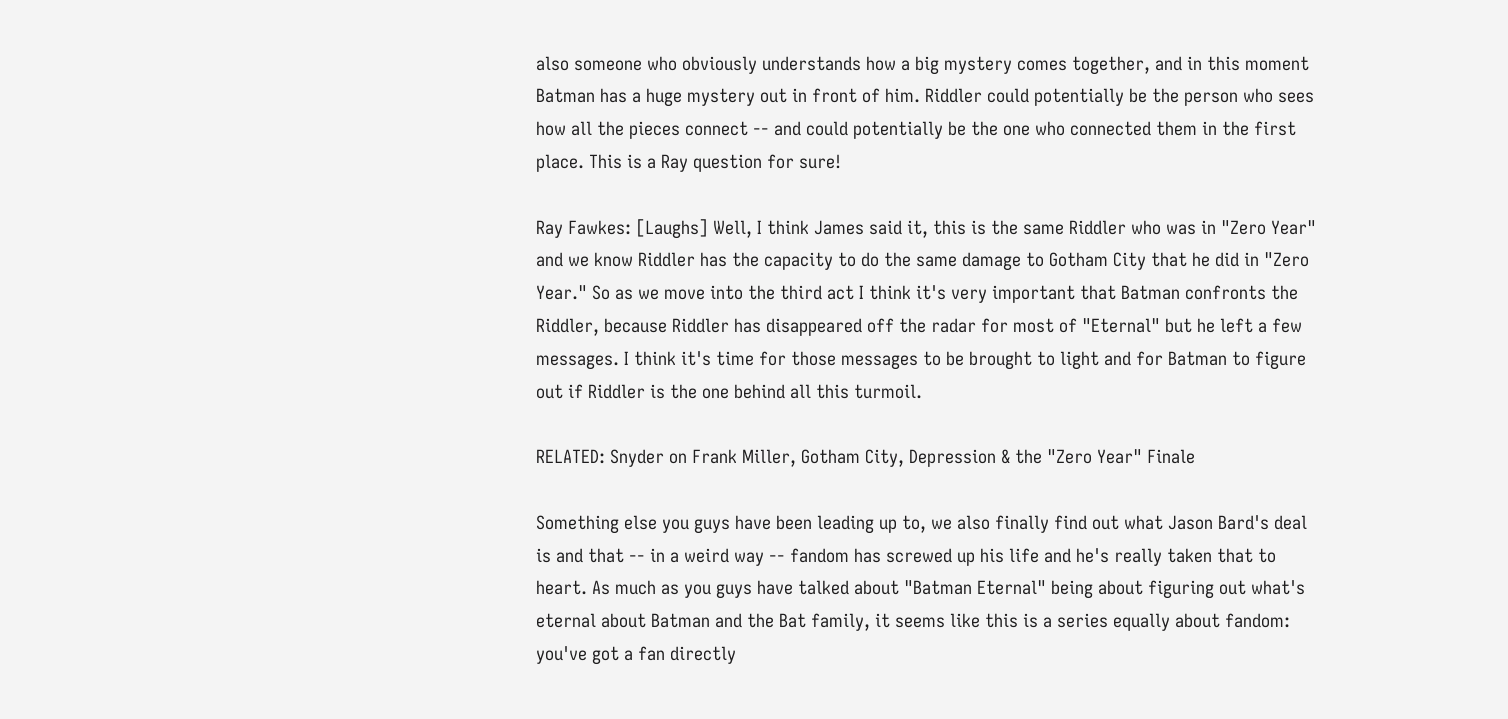also someone who obviously understands how a big mystery comes together, and in this moment Batman has a huge mystery out in front of him. Riddler could potentially be the person who sees how all the pieces connect -- and could potentially be the one who connected them in the first place. This is a Ray question for sure!

Ray Fawkes: [Laughs] Well, I think James said it, this is the same Riddler who was in "Zero Year" and we know Riddler has the capacity to do the same damage to Gotham City that he did in "Zero Year." So as we move into the third act I think it's very important that Batman confronts the Riddler, because Riddler has disappeared off the radar for most of "Eternal" but he left a few messages. I think it's time for those messages to be brought to light and for Batman to figure out if Riddler is the one behind all this turmoil.

RELATED: Snyder on Frank Miller, Gotham City, Depression & the "Zero Year" Finale

Something else you guys have been leading up to, we also finally find out what Jason Bard's deal is and that -- in a weird way -- fandom has screwed up his life and he's really taken that to heart. As much as you guys have talked about "Batman Eternal" being about figuring out what's eternal about Batman and the Bat family, it seems like this is a series equally about fandom: you've got a fan directly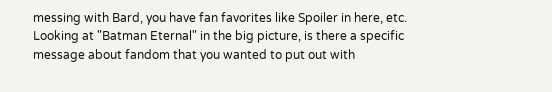messing with Bard, you have fan favorites like Spoiler in here, etc. Looking at "Batman Eternal" in the big picture, is there a specific message about fandom that you wanted to put out with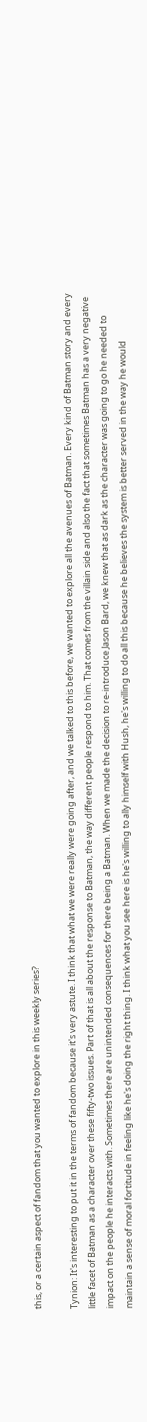this, or a certain aspect of fandom that you wanted to explore in this weekly series?

Tynion: It's interesting to put it in the terms of fandom because it's very astute. I think that what we were really were going after, and we talked to this before, we wanted to explore all the avenues of Batman. Every kind of Batman story and every little facet of Batman as a character over these fifty-two issues. Part of that is all about the response to Batman, the way different people respond to him. That comes from the villain side and also the fact that sometimes Batman has a very negative impact on the people he interacts with. Sometimes there are unintended consequences for there being a Batman. When we made the decision to re-introduce Jason Bard, we knew that as dark as the character was going to go he needed to maintain a sense of moral fortitude in feeling like he's doing the right thing. I think what you see here is he's willing to ally himself with Hush, he's willing to do all this because he believes the system is better served in the way he would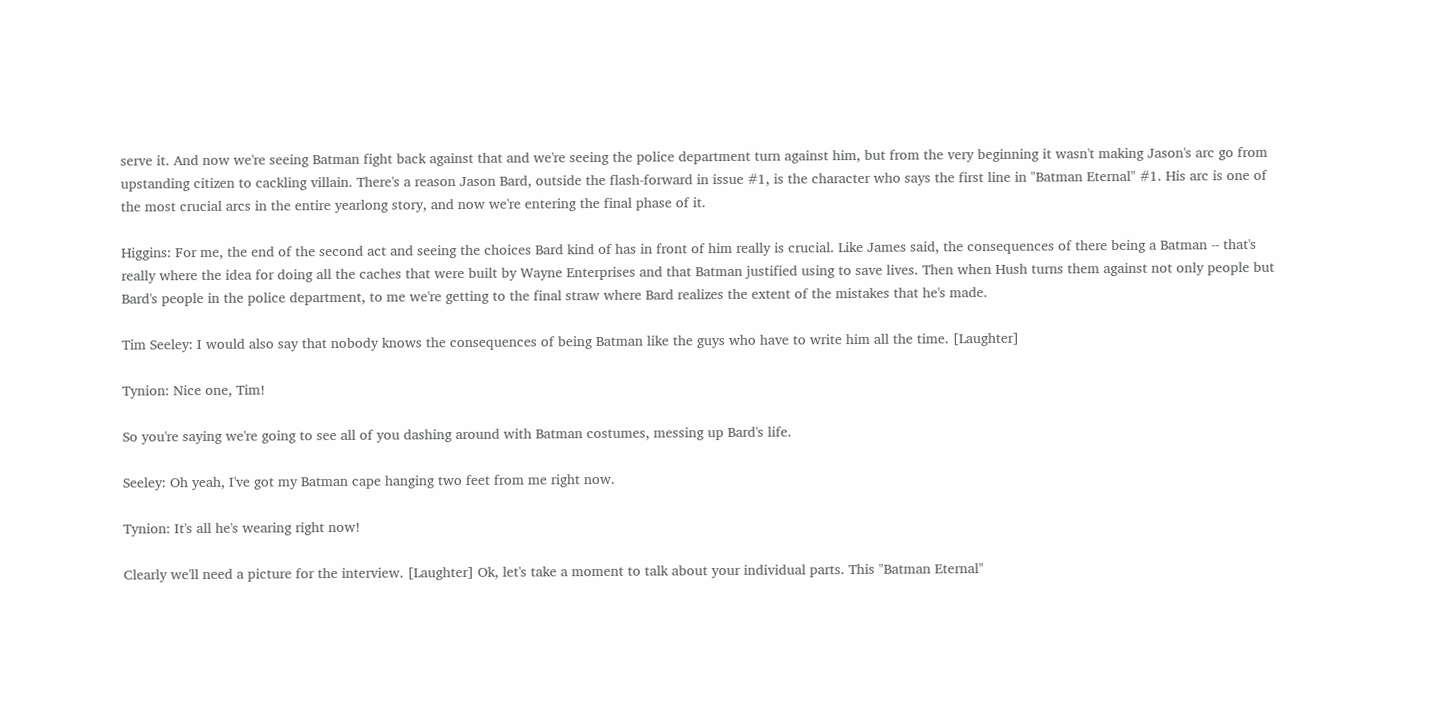serve it. And now we're seeing Batman fight back against that and we're seeing the police department turn against him, but from the very beginning it wasn't making Jason's arc go from upstanding citizen to cackling villain. There's a reason Jason Bard, outside the flash-forward in issue #1, is the character who says the first line in "Batman Eternal" #1. His arc is one of the most crucial arcs in the entire yearlong story, and now we're entering the final phase of it.

Higgins: For me, the end of the second act and seeing the choices Bard kind of has in front of him really is crucial. Like James said, the consequences of there being a Batman -- that's really where the idea for doing all the caches that were built by Wayne Enterprises and that Batman justified using to save lives. Then when Hush turns them against not only people but Bard's people in the police department, to me we're getting to the final straw where Bard realizes the extent of the mistakes that he's made.

Tim Seeley: I would also say that nobody knows the consequences of being Batman like the guys who have to write him all the time. [Laughter]

Tynion: Nice one, Tim!

So you're saying we're going to see all of you dashing around with Batman costumes, messing up Bard's life.

Seeley: Oh yeah, I've got my Batman cape hanging two feet from me right now.

Tynion: It's all he's wearing right now!

Clearly we'll need a picture for the interview. [Laughter] Ok, let's take a moment to talk about your individual parts. This "Batman Eternal"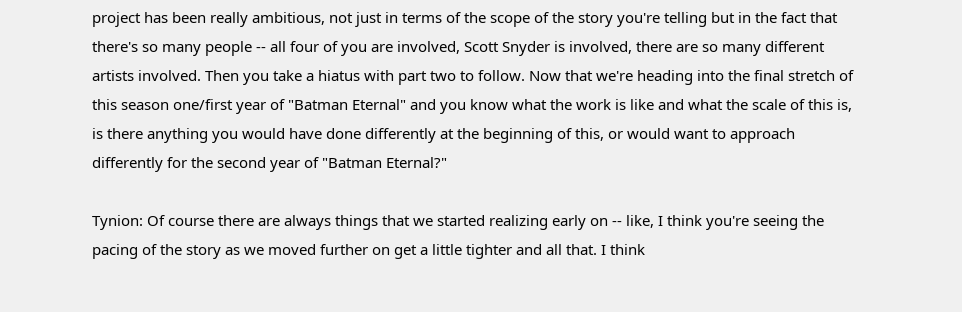project has been really ambitious, not just in terms of the scope of the story you're telling but in the fact that there's so many people -- all four of you are involved, Scott Snyder is involved, there are so many different artists involved. Then you take a hiatus with part two to follow. Now that we're heading into the final stretch of this season one/first year of "Batman Eternal" and you know what the work is like and what the scale of this is, is there anything you would have done differently at the beginning of this, or would want to approach differently for the second year of "Batman Eternal?"

Tynion: Of course there are always things that we started realizing early on -- like, I think you're seeing the pacing of the story as we moved further on get a little tighter and all that. I think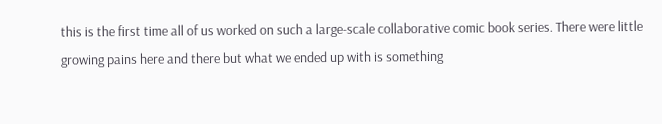this is the first time all of us worked on such a large-scale collaborative comic book series. There were little growing pains here and there but what we ended up with is something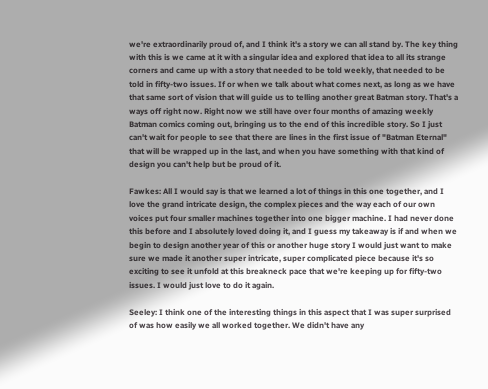we're extraordinarily proud of, and I think it's a story we can all stand by. The key thing with this is we came at it with a singular idea and explored that idea to all its strange corners and came up with a story that needed to be told weekly, that needed to be told in fifty-two issues. If or when we talk about what comes next, as long as we have that same sort of vision that will guide us to telling another great Batman story. That's a ways off right now. Right now we still have over four months of amazing weekly Batman comics coming out, bringing us to the end of this incredible story. So I just can't wait for people to see that there are lines in the first issue of "Batman Eternal" that will be wrapped up in the last, and when you have something with that kind of design you can't help but be proud of it.

Fawkes: All I would say is that we learned a lot of things in this one together, and I love the grand intricate design, the complex pieces and the way each of our own voices put four smaller machines together into one bigger machine. I had never done this before and I absolutely loved doing it, and I guess my takeaway is if and when we begin to design another year of this or another huge story I would just want to make sure we made it another super intricate, super complicated piece because it's so exciting to see it unfold at this breakneck pace that we're keeping up for fifty-two issues. I would just love to do it again.

Seeley: I think one of the interesting things in this aspect that I was super surprised of was how easily we all worked together. We didn't have any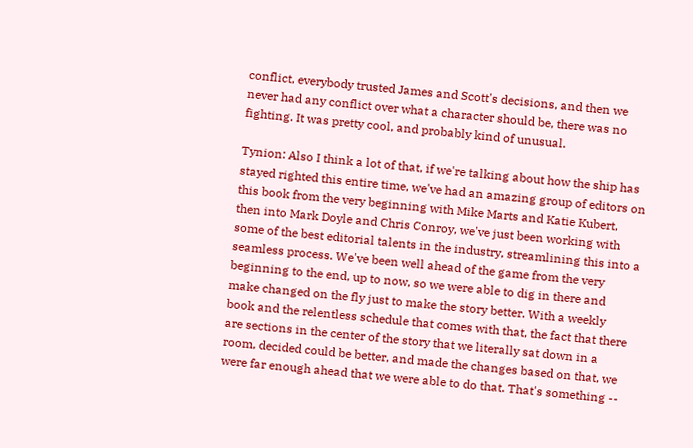conflict, everybody trusted James and Scott's decisions, and then we never had any conflict over what a character should be, there was no fighting. It was pretty cool, and probably kind of unusual.

Tynion: Also I think a lot of that, if we're talking about how the ship has stayed righted this entire time, we've had an amazing group of editors on this book from the very beginning with Mike Marts and Katie Kubert, then into Mark Doyle and Chris Conroy, we've just been working with some of the best editorial talents in the industry, streamlining this into a seamless process. We've been well ahead of the game from the very beginning to the end, up to now, so we were able to dig in there and make changed on the fly just to make the story better. With a weekly book and the relentless schedule that comes with that, the fact that there are sections in the center of the story that we literally sat down in a room, decided could be better, and made the changes based on that, we were far enough ahead that we were able to do that. That's something --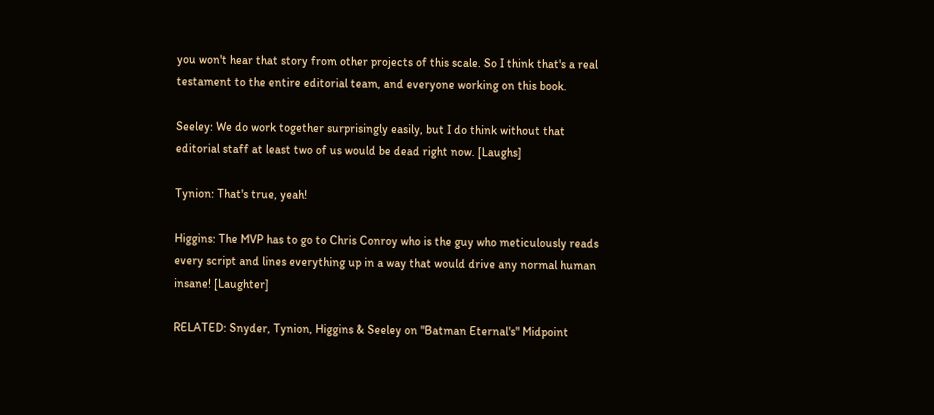you won't hear that story from other projects of this scale. So I think that's a real testament to the entire editorial team, and everyone working on this book.

Seeley: We do work together surprisingly easily, but I do think without that editorial staff at least two of us would be dead right now. [Laughs]

Tynion: That's true, yeah!

Higgins: The MVP has to go to Chris Conroy who is the guy who meticulously reads every script and lines everything up in a way that would drive any normal human insane! [Laughter]

RELATED: Snyder, Tynion, Higgins & Seeley on "Batman Eternal's" Midpoint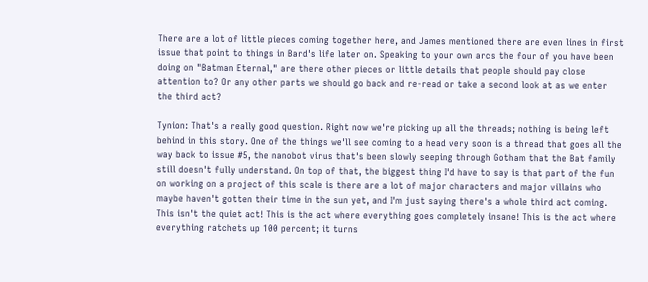There are a lot of little pieces coming together here, and James mentioned there are even lines in first issue that point to things in Bard's life later on. Speaking to your own arcs the four of you have been doing on "Batman Eternal," are there other pieces or little details that people should pay close attention to? Or any other parts we should go back and re-read or take a second look at as we enter the third act?

Tynion: That's a really good question. Right now we're picking up all the threads; nothing is being left behind in this story. One of the things we'll see coming to a head very soon is a thread that goes all the way back to issue #5, the nanobot virus that's been slowly seeping through Gotham that the Bat family still doesn't fully understand. On top of that, the biggest thing I'd have to say is that part of the fun on working on a project of this scale is there are a lot of major characters and major villains who maybe haven't gotten their time in the sun yet, and I'm just saying there's a whole third act coming. This isn't the quiet act! This is the act where everything goes completely insane! This is the act where everything ratchets up 100 percent; it turns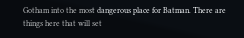Gotham into the most dangerous place for Batman. There are things here that will set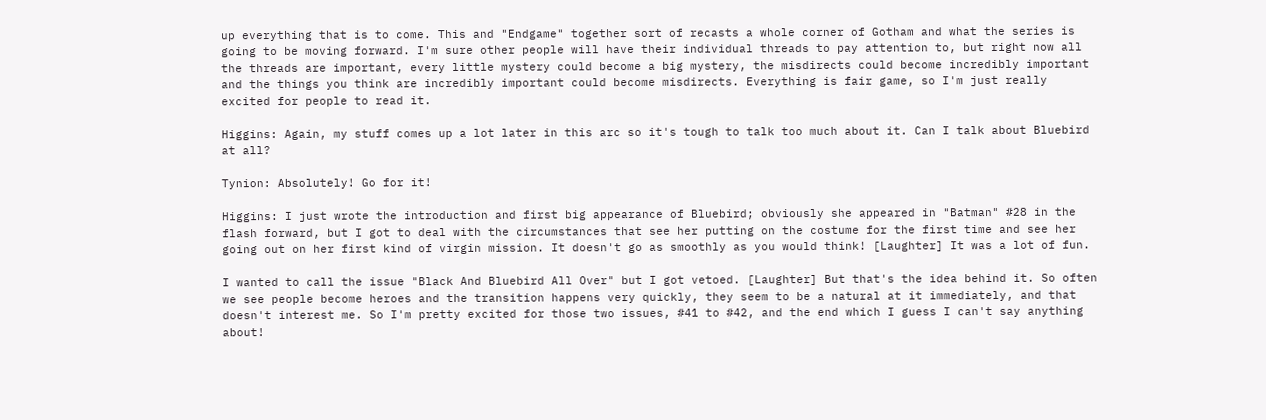up everything that is to come. This and "Endgame" together sort of recasts a whole corner of Gotham and what the series is going to be moving forward. I'm sure other people will have their individual threads to pay attention to, but right now all the threads are important, every little mystery could become a big mystery, the misdirects could become incredibly important and the things you think are incredibly important could become misdirects. Everything is fair game, so I'm just really excited for people to read it.

Higgins: Again, my stuff comes up a lot later in this arc so it's tough to talk too much about it. Can I talk about Bluebird at all?

Tynion: Absolutely! Go for it!

Higgins: I just wrote the introduction and first big appearance of Bluebird; obviously she appeared in "Batman" #28 in the flash forward, but I got to deal with the circumstances that see her putting on the costume for the first time and see her going out on her first kind of virgin mission. It doesn't go as smoothly as you would think! [Laughter] It was a lot of fun.

I wanted to call the issue "Black And Bluebird All Over" but I got vetoed. [Laughter] But that's the idea behind it. So often we see people become heroes and the transition happens very quickly, they seem to be a natural at it immediately, and that doesn't interest me. So I'm pretty excited for those two issues, #41 to #42, and the end which I guess I can't say anything about!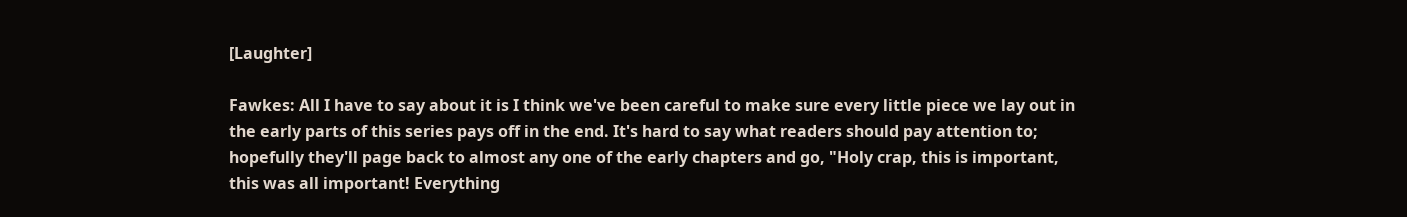[Laughter]

Fawkes: All I have to say about it is I think we've been careful to make sure every little piece we lay out in the early parts of this series pays off in the end. It's hard to say what readers should pay attention to; hopefully they'll page back to almost any one of the early chapters and go, "Holy crap, this is important, this was all important! Everything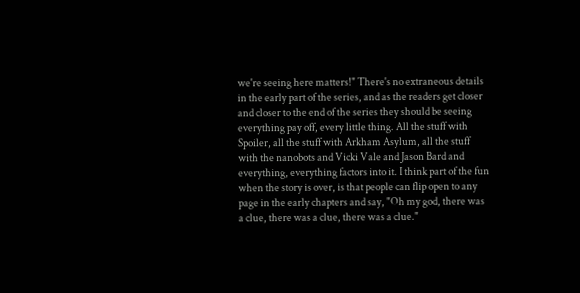we're seeing here matters!" There's no extraneous details in the early part of the series, and as the readers get closer and closer to the end of the series they should be seeing everything pay off, every little thing. All the stuff with Spoiler, all the stuff with Arkham Asylum, all the stuff with the nanobots and Vicki Vale and Jason Bard and everything, everything factors into it. I think part of the fun when the story is over, is that people can flip open to any page in the early chapters and say, "Oh my god, there was a clue, there was a clue, there was a clue."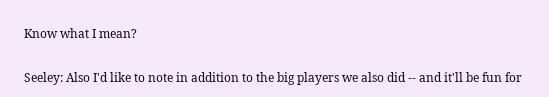Know what I mean?

Seeley: Also I'd like to note in addition to the big players we also did -- and it'll be fun for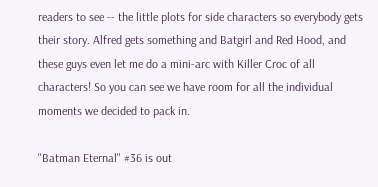readers to see -- the little plots for side characters so everybody gets their story. Alfred gets something and Batgirl and Red Hood, and these guys even let me do a mini-arc with Killer Croc of all characters! So you can see we have room for all the individual moments we decided to pack in.

"Batman Eternal" #36 is out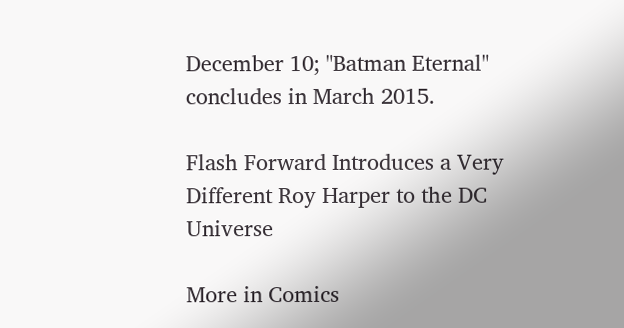December 10; "Batman Eternal" concludes in March 2015.

Flash Forward Introduces a Very Different Roy Harper to the DC Universe

More in Comics